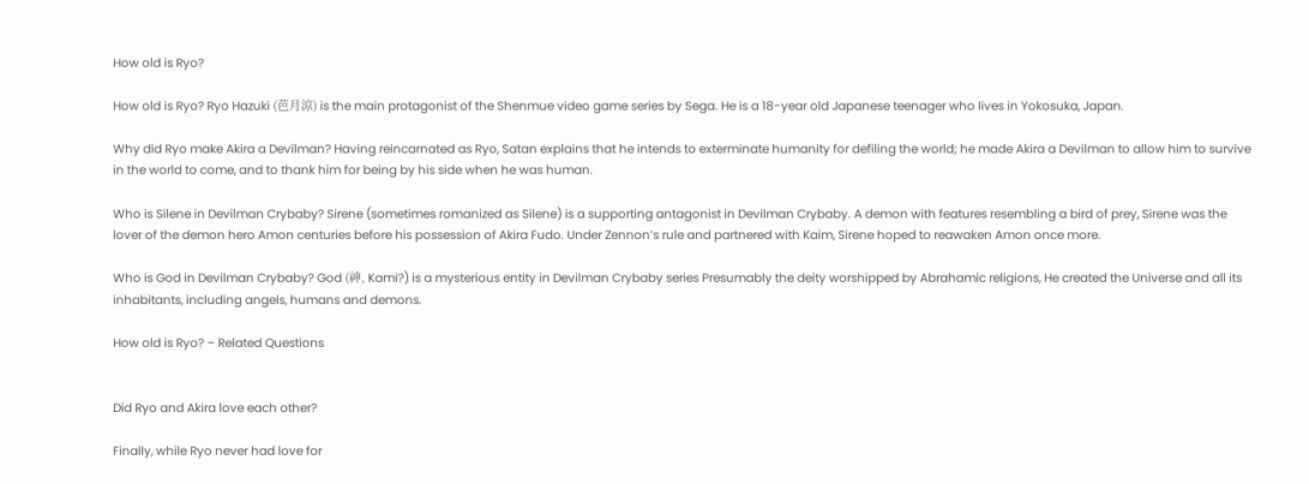How old is Ryo?

How old is Ryo? Ryo Hazuki (芭月涼) is the main protagonist of the Shenmue video game series by Sega. He is a 18-year old Japanese teenager who lives in Yokosuka, Japan.

Why did Ryo make Akira a Devilman? Having reincarnated as Ryo, Satan explains that he intends to exterminate humanity for defiling the world; he made Akira a Devilman to allow him to survive in the world to come, and to thank him for being by his side when he was human.

Who is Silene in Devilman Crybaby? Sirene (sometimes romanized as Silene) is a supporting antagonist in Devilman Crybaby. A demon with features resembling a bird of prey, Sirene was the lover of the demon hero Amon centuries before his possession of Akira Fudo. Under Zennon’s rule and partnered with Kaim, Sirene hoped to reawaken Amon once more.

Who is God in Devilman Crybaby? God (神, Kami?) is a mysterious entity in Devilman Crybaby series Presumably the deity worshipped by Abrahamic religions, He created the Universe and all its inhabitants, including angels, humans and demons.

How old is Ryo? – Related Questions


Did Ryo and Akira love each other?

Finally, while Ryo never had love for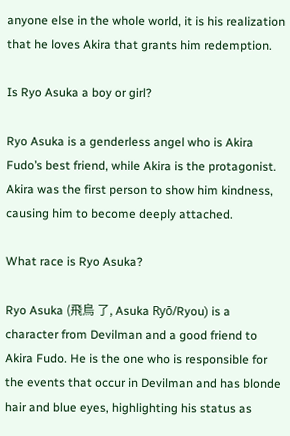anyone else in the whole world, it is his realization that he loves Akira that grants him redemption.

Is Ryo Asuka a boy or girl?

Ryo Asuka is a genderless angel who is Akira Fudo’s best friend, while Akira is the protagonist. Akira was the first person to show him kindness, causing him to become deeply attached.

What race is Ryo Asuka?

Ryo Asuka (飛鳥 了, Asuka Ryō/Ryou) is a character from Devilman and a good friend to Akira Fudo. He is the one who is responsible for the events that occur in Devilman and has blonde hair and blue eyes, highlighting his status as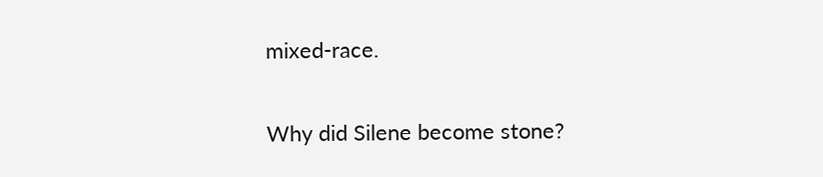mixed-race.

Why did Silene become stone?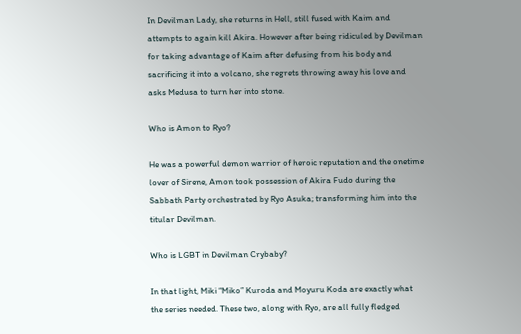In Devilman Lady, she returns in Hell, still fused with Kaim and attempts to again kill Akira. However after being ridiculed by Devilman for taking advantage of Kaim after defusing from his body and sacrificing it into a volcano, she regrets throwing away his love and asks Medusa to turn her into stone.

Who is Amon to Ryo?

He was a powerful demon warrior of heroic reputation and the onetime lover of Sirene, Amon took possession of Akira Fudo during the Sabbath Party orchestrated by Ryo Asuka; transforming him into the titular Devilman.

Who is LGBT in Devilman Crybaby?

In that light, Miki “Miko” Kuroda and Moyuru Koda are exactly what the series needed. These two, along with Ryo, are all fully fledged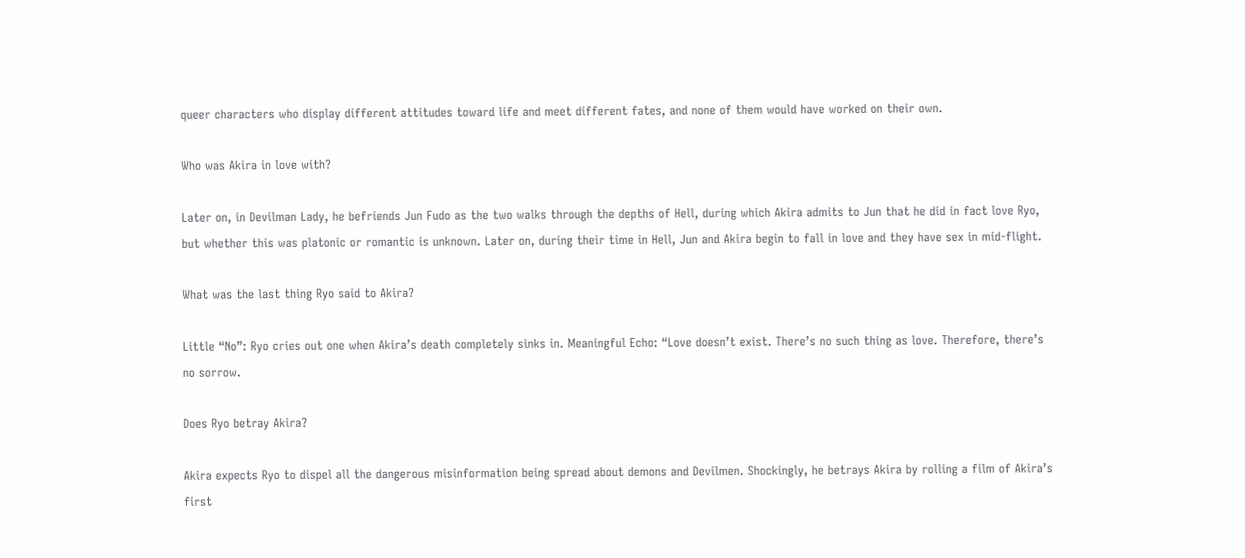queer characters who display different attitudes toward life and meet different fates, and none of them would have worked on their own.

Who was Akira in love with?

Later on, in Devilman Lady, he befriends Jun Fudo as the two walks through the depths of Hell, during which Akira admits to Jun that he did in fact love Ryo, but whether this was platonic or romantic is unknown. Later on, during their time in Hell, Jun and Akira begin to fall in love and they have sex in mid-flight.

What was the last thing Ryo said to Akira?

Little “No”: Ryo cries out one when Akira’s death completely sinks in. Meaningful Echo: “Love doesn’t exist. There’s no such thing as love. Therefore, there’s no sorrow.

Does Ryo betray Akira?

Akira expects Ryo to dispel all the dangerous misinformation being spread about demons and Devilmen. Shockingly, he betrays Akira by rolling a film of Akira’s first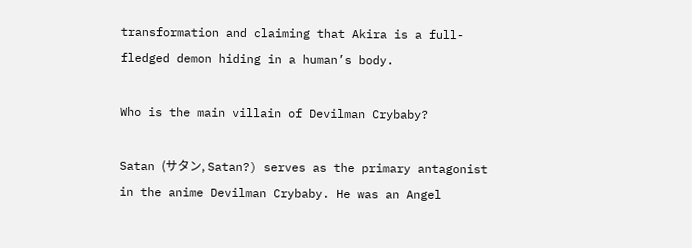transformation and claiming that Akira is a full-fledged demon hiding in a human’s body.

Who is the main villain of Devilman Crybaby?

Satan (サタン, Satan?) serves as the primary antagonist in the anime Devilman Crybaby. He was an Angel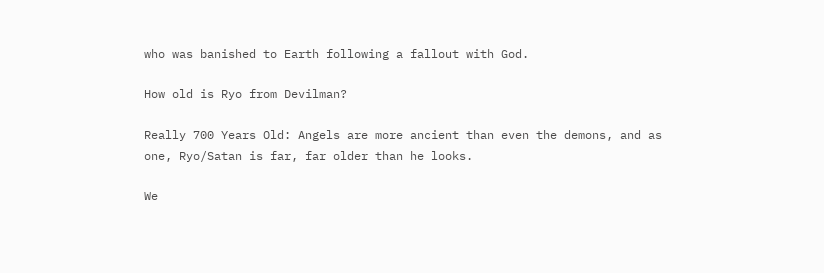who was banished to Earth following a fallout with God.

How old is Ryo from Devilman?

Really 700 Years Old: Angels are more ancient than even the demons, and as one, Ryo/Satan is far, far older than he looks.

We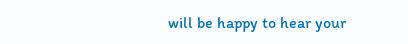will be happy to hear your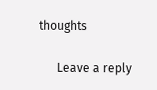thoughts

      Leave a reply